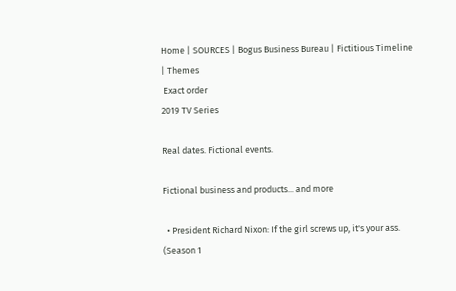Home | SOURCES | Bogus Business Bureau | Fictitious Timeline | Themes
 Exact order
2019 TV Series

Real dates. Fictional events.

Fictional business and products... and more

  • President Richard Nixon: If the girl screws up, it's your ass. (Season 1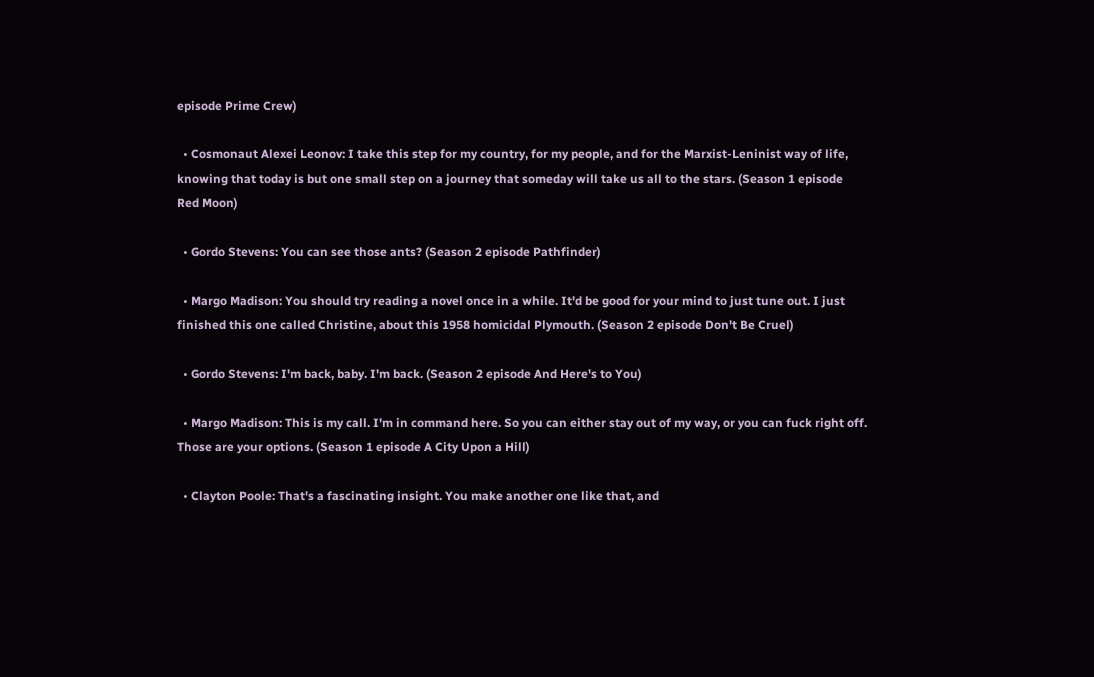episode Prime Crew)

  • Cosmonaut Alexei Leonov: I take this step for my country, for my people, and for the Marxist-Leninist way of life, knowing that today is but one small step on a journey that someday will take us all to the stars. (Season 1 episode Red Moon)

  • Gordo Stevens: You can see those ants? (Season 2 episode Pathfinder)

  • Margo Madison: You should try reading a novel once in a while. It'd be good for your mind to just tune out. I just finished this one called Christine, about this 1958 homicidal Plymouth. (Season 2 episode Don't Be Cruel)

  • Gordo Stevens: I'm back, baby. I'm back. (Season 2 episode And Here's to You)

  • Margo Madison: This is my call. I'm in command here. So you can either stay out of my way, or you can fuck right off. Those are your options. (Season 1 episode A City Upon a Hill)

  • Clayton Poole: That's a fascinating insight. You make another one like that, and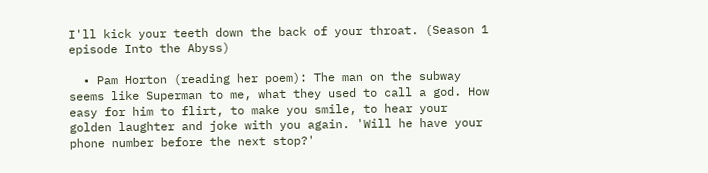I'll kick your teeth down the back of your throat. (Season 1 episode Into the Abyss)

  • Pam Horton (reading her poem): The man on the subway seems like Superman to me, what they used to call a god. How easy for him to flirt, to make you smile, to hear your golden laughter and joke with you again. 'Will he have your phone number before the next stop?'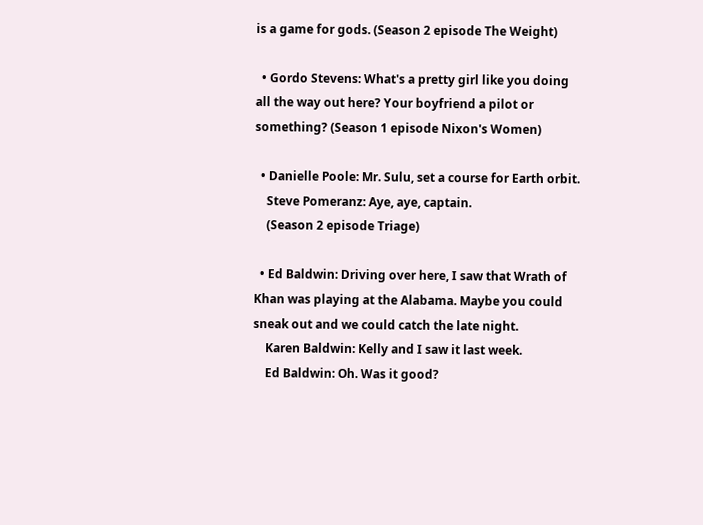is a game for gods. (Season 2 episode The Weight)

  • Gordo Stevens: What's a pretty girl like you doing all the way out here? Your boyfriend a pilot or something? (Season 1 episode Nixon's Women)

  • Danielle Poole: Mr. Sulu, set a course for Earth orbit.
    Steve Pomeranz: Aye, aye, captain.
    (Season 2 episode Triage)

  • Ed Baldwin: Driving over here, I saw that Wrath of Khan was playing at the Alabama. Maybe you could sneak out and we could catch the late night.
    Karen Baldwin: Kelly and I saw it last week.
    Ed Baldwin: Oh. Was it good?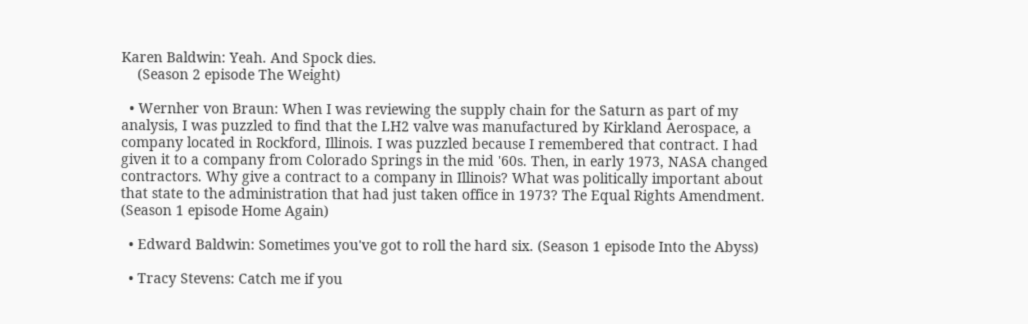Karen Baldwin: Yeah. And Spock dies.
    (Season 2 episode The Weight)

  • Wernher von Braun: When I was reviewing the supply chain for the Saturn as part of my analysis, I was puzzled to find that the LH2 valve was manufactured by Kirkland Aerospace, a company located in Rockford, Illinois. I was puzzled because I remembered that contract. I had given it to a company from Colorado Springs in the mid '60s. Then, in early 1973, NASA changed contractors. Why give a contract to a company in Illinois? What was politically important about that state to the administration that had just taken office in 1973? The Equal Rights Amendment. (Season 1 episode Home Again)

  • Edward Baldwin: Sometimes you've got to roll the hard six. (Season 1 episode Into the Abyss)

  • Tracy Stevens: Catch me if you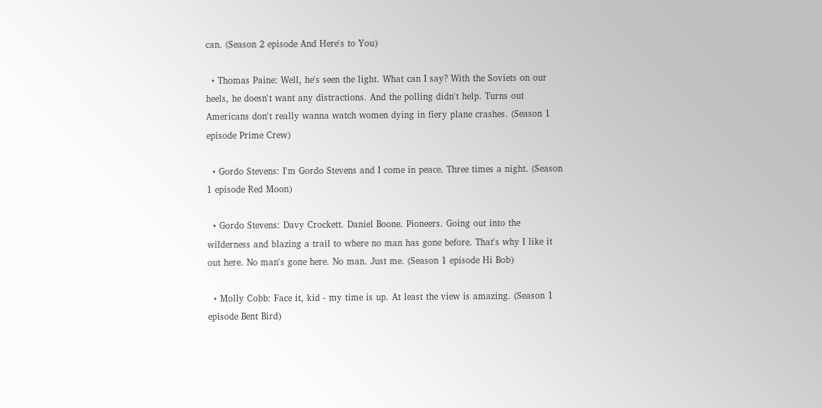can. (Season 2 episode And Here's to You)

  • Thomas Paine: Well, he's seen the light. What can I say? With the Soviets on our heels, he doesn't want any distractions. And the polling didn't help. Turns out Americans don't really wanna watch women dying in fiery plane crashes. (Season 1 episode Prime Crew)

  • Gordo Stevens: I'm Gordo Stevens and I come in peace. Three times a night. (Season 1 episode Red Moon)

  • Gordo Stevens: Davy Crockett. Daniel Boone. Pioneers. Going out into the wilderness and blazing a trail to where no man has gone before. That's why I like it out here. No man's gone here. No man. Just me. (Season 1 episode Hi Bob)

  • Molly Cobb: Face it, kid - my time is up. At least the view is amazing. (Season 1 episode Bent Bird)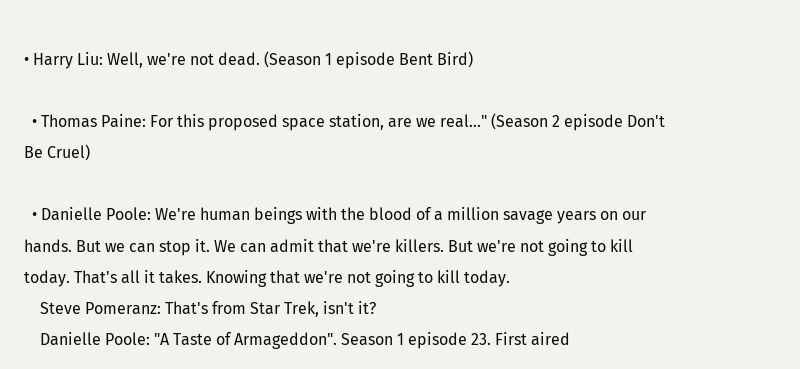• Harry Liu: Well, we're not dead. (Season 1 episode Bent Bird)

  • Thomas Paine: For this proposed space station, are we real..." (Season 2 episode Don't Be Cruel)

  • Danielle Poole: We're human beings with the blood of a million savage years on our hands. But we can stop it. We can admit that we're killers. But we're not going to kill today. That's all it takes. Knowing that we're not going to kill today.
    Steve Pomeranz: That's from Star Trek, isn't it?
    Danielle Poole: "A Taste of Armageddon". Season 1 episode 23. First aired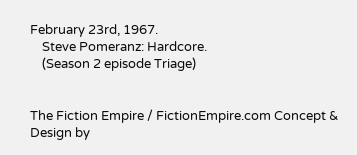February 23rd, 1967.
    Steve Pomeranz: Hardcore.
    (Season 2 episode Triage)


The Fiction Empire / FictionEmpire.com Concept & Design by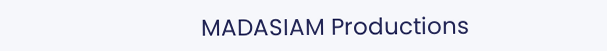MADASIAM Productions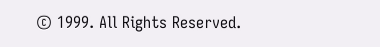© 1999. All Rights Reserved.